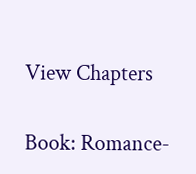View Chapters

Book: Romance-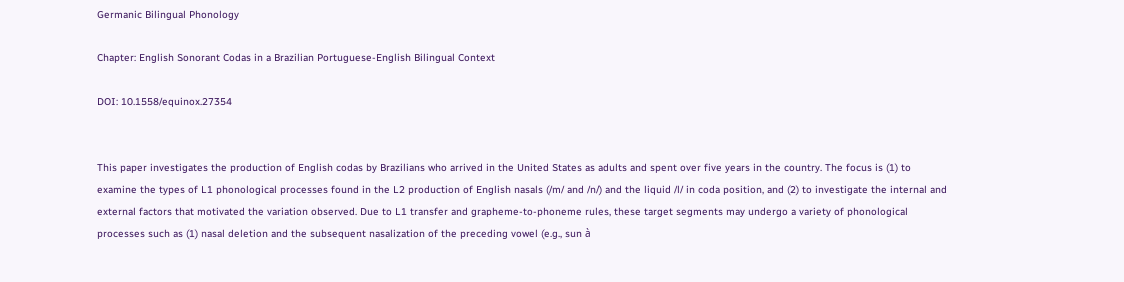Germanic Bilingual Phonology

Chapter: English Sonorant Codas in a Brazilian Portuguese-English Bilingual Context

DOI: 10.1558/equinox.27354


This paper investigates the production of English codas by Brazilians who arrived in the United States as adults and spent over five years in the country. The focus is (1) to examine the types of L1 phonological processes found in the L2 production of English nasals (/m/ and /n/) and the liquid /l/ in coda position, and (2) to investigate the internal and external factors that motivated the variation observed. Due to L1 transfer and grapheme-to-phoneme rules, these target segments may undergo a variety of phonological processes such as (1) nasal deletion and the subsequent nasalization of the preceding vowel (e.g., sun à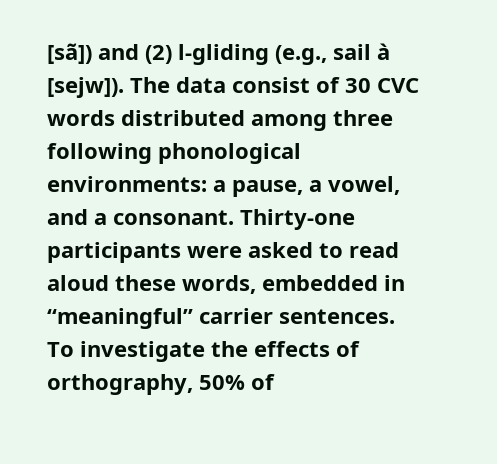[sã]) and (2) l-gliding (e.g., sail à [sejw]). The data consist of 30 CVC words distributed among three following phonological environments: a pause, a vowel, and a consonant. Thirty-one participants were asked to read aloud these words, embedded in “meaningful” carrier sentences. To investigate the effects of orthography, 50% of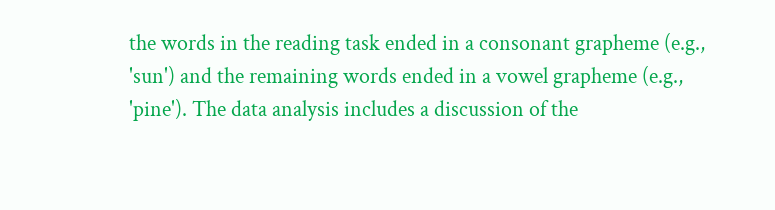the words in the reading task ended in a consonant grapheme (e.g., 'sun') and the remaining words ended in a vowel grapheme (e.g., 'pine'). The data analysis includes a discussion of the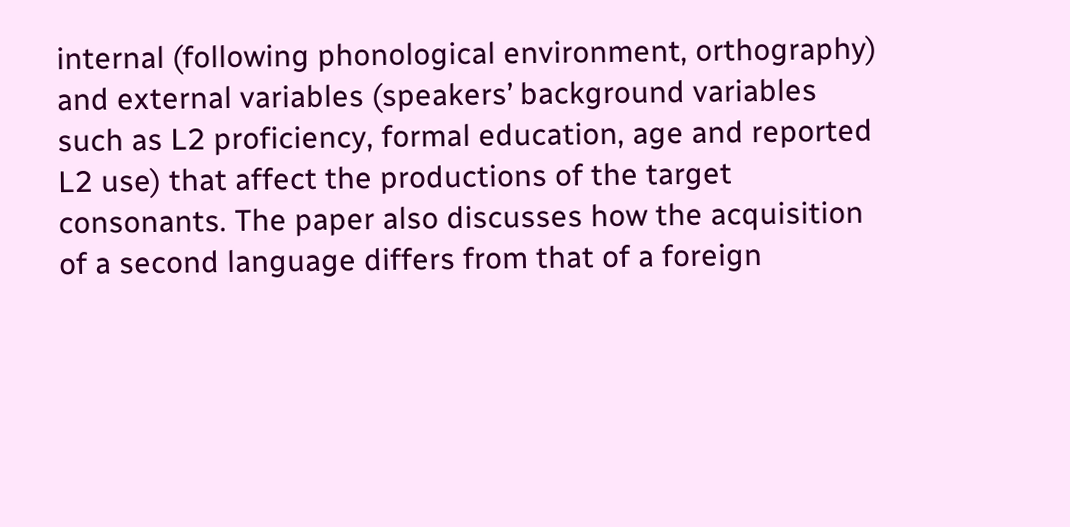internal (following phonological environment, orthography) and external variables (speakers’ background variables such as L2 proficiency, formal education, age and reported L2 use) that affect the productions of the target consonants. The paper also discusses how the acquisition of a second language differs from that of a foreign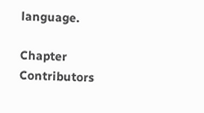language.

Chapter Contributors